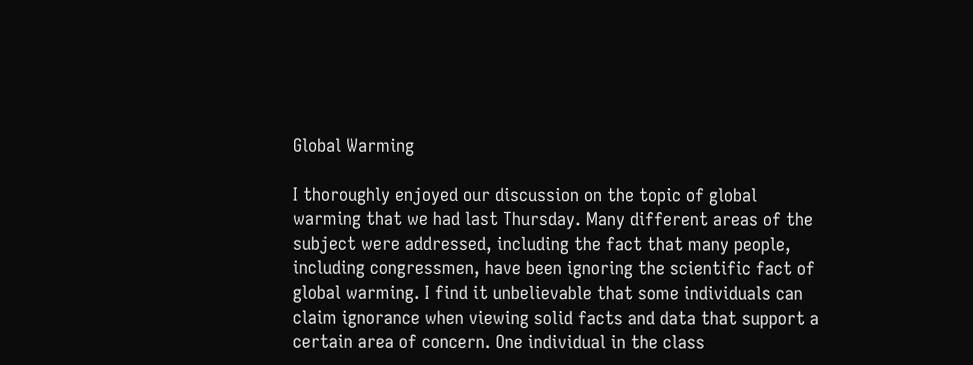Global Warming

I thoroughly enjoyed our discussion on the topic of global warming that we had last Thursday. Many different areas of the subject were addressed, including the fact that many people, including congressmen, have been ignoring the scientific fact of global warming. I find it unbelievable that some individuals can claim ignorance when viewing solid facts and data that support a certain area of concern. One individual in the class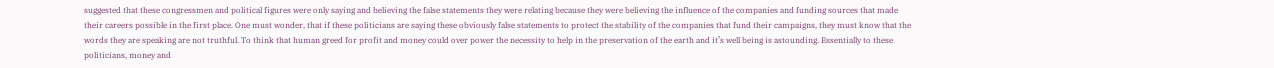suggested that these congressmen and political figures were only saying and believing the false statements they were relating because they were believing the influence of the companies and funding sources that made their careers possible in the first place. One must wonder, that if these politicians are saying these obviously false statements to protect the stability of the companies that fund their campaigns, they must know that the words they are speaking are not truthful. To think that human greed for profit and money could over power the necessity to help in the preservation of the earth and it’s well being is astounding. Essentially to these politicians, money and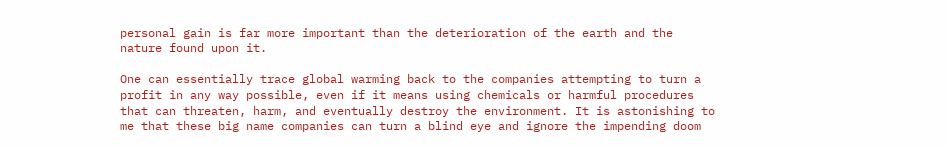personal gain is far more important than the deterioration of the earth and the nature found upon it.

One can essentially trace global warming back to the companies attempting to turn a profit in any way possible, even if it means using chemicals or harmful procedures that can threaten, harm, and eventually destroy the environment. It is astonishing to me that these big name companies can turn a blind eye and ignore the impending doom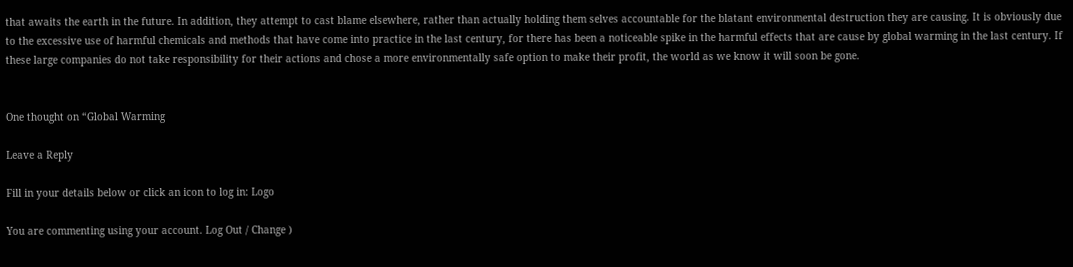that awaits the earth in the future. In addition, they attempt to cast blame elsewhere, rather than actually holding them selves accountable for the blatant environmental destruction they are causing. It is obviously due to the excessive use of harmful chemicals and methods that have come into practice in the last century, for there has been a noticeable spike in the harmful effects that are cause by global warming in the last century. If these large companies do not take responsibility for their actions and chose a more environmentally safe option to make their profit, the world as we know it will soon be gone.


One thought on “Global Warming

Leave a Reply

Fill in your details below or click an icon to log in: Logo

You are commenting using your account. Log Out / Change )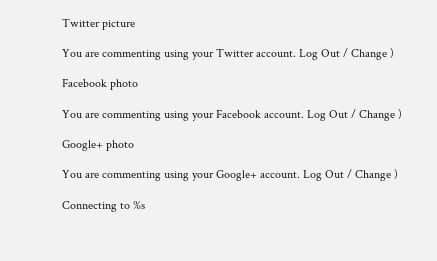Twitter picture

You are commenting using your Twitter account. Log Out / Change )

Facebook photo

You are commenting using your Facebook account. Log Out / Change )

Google+ photo

You are commenting using your Google+ account. Log Out / Change )

Connecting to %s